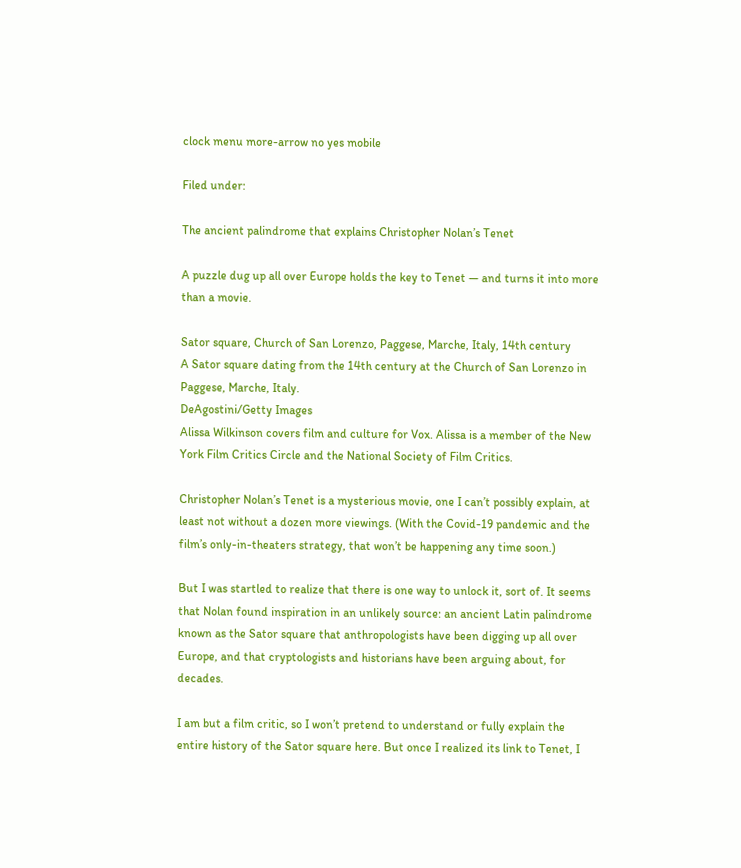clock menu more-arrow no yes mobile

Filed under:

The ancient palindrome that explains Christopher Nolan’s Tenet

A puzzle dug up all over Europe holds the key to Tenet — and turns it into more than a movie.

Sator square, Church of San Lorenzo, Paggese, Marche, Italy, 14th century
A Sator square dating from the 14th century at the Church of San Lorenzo in Paggese, Marche, Italy.
DeAgostini/Getty Images
Alissa Wilkinson covers film and culture for Vox. Alissa is a member of the New York Film Critics Circle and the National Society of Film Critics.

Christopher Nolan’s Tenet is a mysterious movie, one I can’t possibly explain, at least not without a dozen more viewings. (With the Covid-19 pandemic and the film’s only-in-theaters strategy, that won’t be happening any time soon.)

But I was startled to realize that there is one way to unlock it, sort of. It seems that Nolan found inspiration in an unlikely source: an ancient Latin palindrome known as the Sator square that anthropologists have been digging up all over Europe, and that cryptologists and historians have been arguing about, for decades.

I am but a film critic, so I won’t pretend to understand or fully explain the entire history of the Sator square here. But once I realized its link to Tenet, I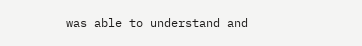was able to understand and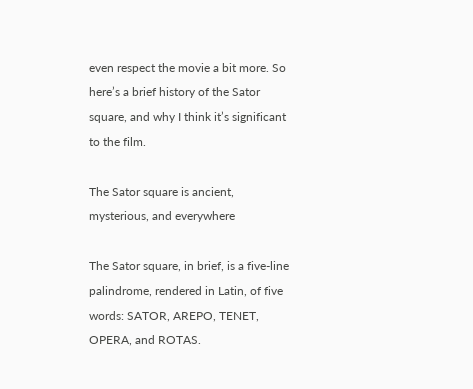even respect the movie a bit more. So here’s a brief history of the Sator square, and why I think it’s significant to the film.

The Sator square is ancient, mysterious, and everywhere

The Sator square, in brief, is a five-line palindrome, rendered in Latin, of five words: SATOR, AREPO, TENET, OPERA, and ROTAS.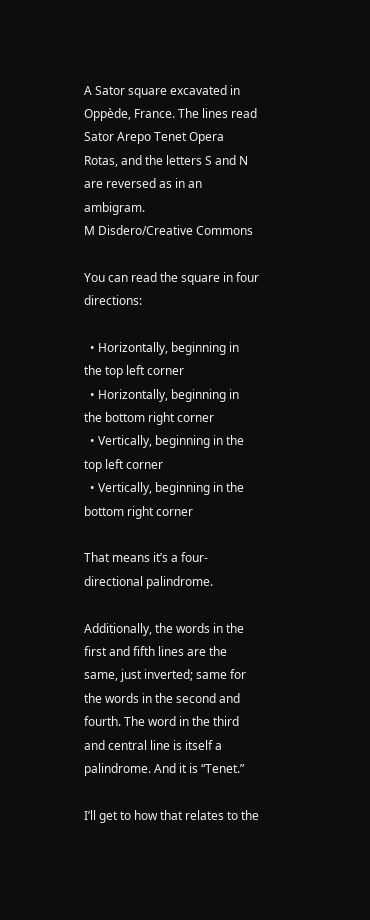A Sator square excavated in Oppède, France. The lines read Sator Arepo Tenet Opera Rotas, and the letters S and N are reversed as in an ambigram.
M Disdero/Creative Commons

You can read the square in four directions:

  • Horizontally, beginning in the top left corner
  • Horizontally, beginning in the bottom right corner
  • Vertically, beginning in the top left corner
  • Vertically, beginning in the bottom right corner

That means it’s a four-directional palindrome.

Additionally, the words in the first and fifth lines are the same, just inverted; same for the words in the second and fourth. The word in the third and central line is itself a palindrome. And it is “Tenet.”

I’ll get to how that relates to the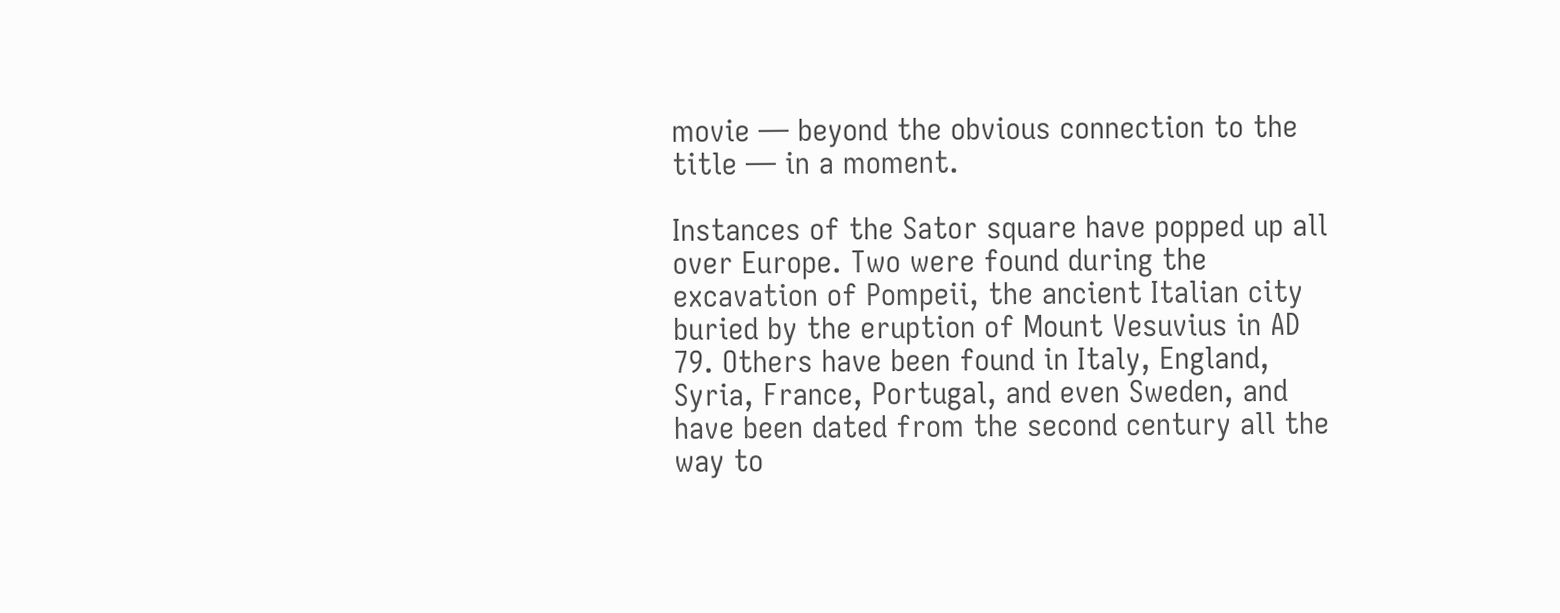movie — beyond the obvious connection to the title — in a moment.

Instances of the Sator square have popped up all over Europe. Two were found during the excavation of Pompeii, the ancient Italian city buried by the eruption of Mount Vesuvius in AD 79. Others have been found in Italy, England, Syria, France, Portugal, and even Sweden, and have been dated from the second century all the way to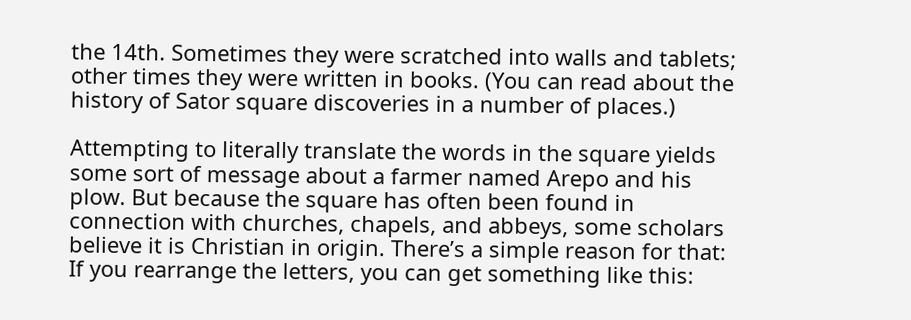the 14th. Sometimes they were scratched into walls and tablets; other times they were written in books. (You can read about the history of Sator square discoveries in a number of places.)

Attempting to literally translate the words in the square yields some sort of message about a farmer named Arepo and his plow. But because the square has often been found in connection with churches, chapels, and abbeys, some scholars believe it is Christian in origin. There’s a simple reason for that: If you rearrange the letters, you can get something like this: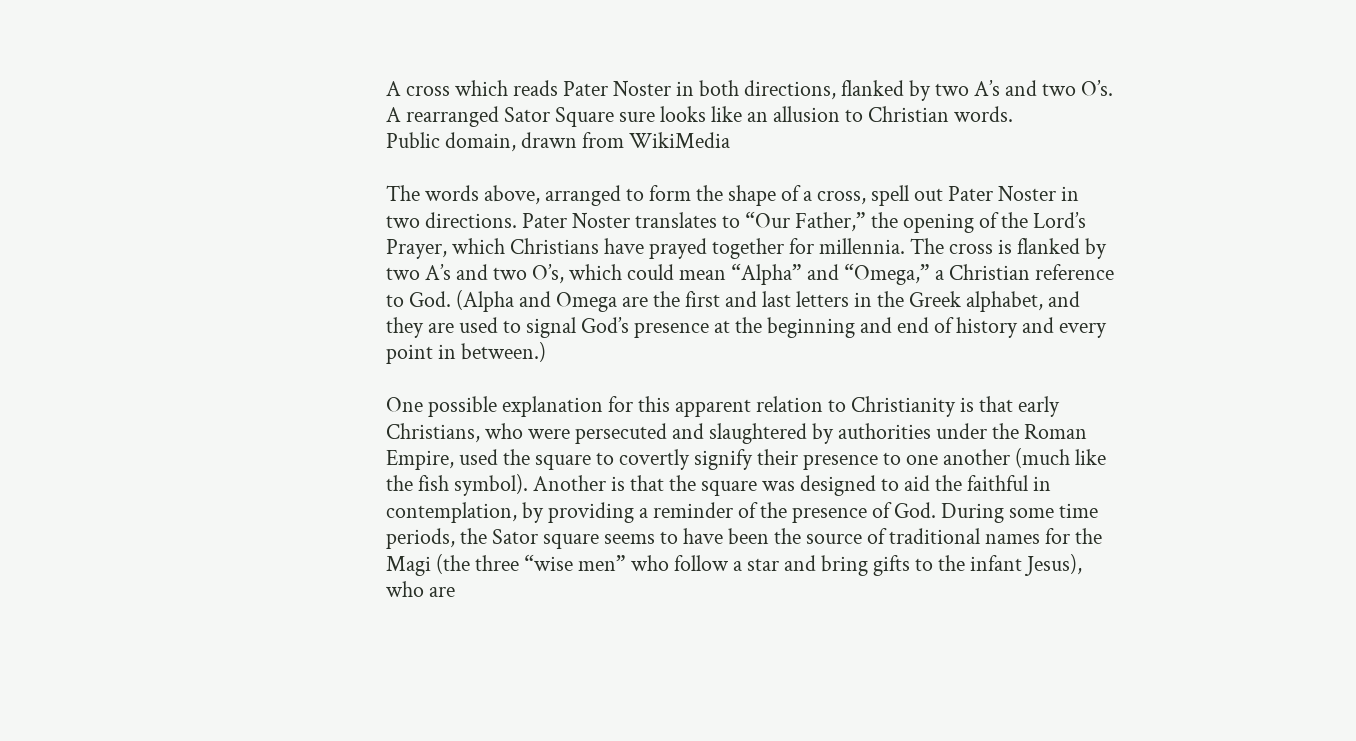A cross which reads Pater Noster in both directions, flanked by two A’s and two O’s.
A rearranged Sator Square sure looks like an allusion to Christian words.
Public domain, drawn from WikiMedia

The words above, arranged to form the shape of a cross, spell out Pater Noster in two directions. Pater Noster translates to “Our Father,” the opening of the Lord’s Prayer, which Christians have prayed together for millennia. The cross is flanked by two A’s and two O’s, which could mean “Alpha” and “Omega,” a Christian reference to God. (Alpha and Omega are the first and last letters in the Greek alphabet, and they are used to signal God’s presence at the beginning and end of history and every point in between.)

One possible explanation for this apparent relation to Christianity is that early Christians, who were persecuted and slaughtered by authorities under the Roman Empire, used the square to covertly signify their presence to one another (much like the fish symbol). Another is that the square was designed to aid the faithful in contemplation, by providing a reminder of the presence of God. During some time periods, the Sator square seems to have been the source of traditional names for the Magi (the three “wise men” who follow a star and bring gifts to the infant Jesus), who are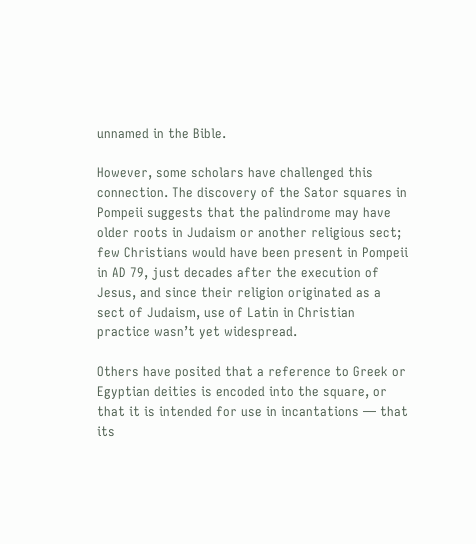unnamed in the Bible.

However, some scholars have challenged this connection. The discovery of the Sator squares in Pompeii suggests that the palindrome may have older roots in Judaism or another religious sect; few Christians would have been present in Pompeii in AD 79, just decades after the execution of Jesus, and since their religion originated as a sect of Judaism, use of Latin in Christian practice wasn’t yet widespread.

Others have posited that a reference to Greek or Egyptian deities is encoded into the square, or that it is intended for use in incantations — that its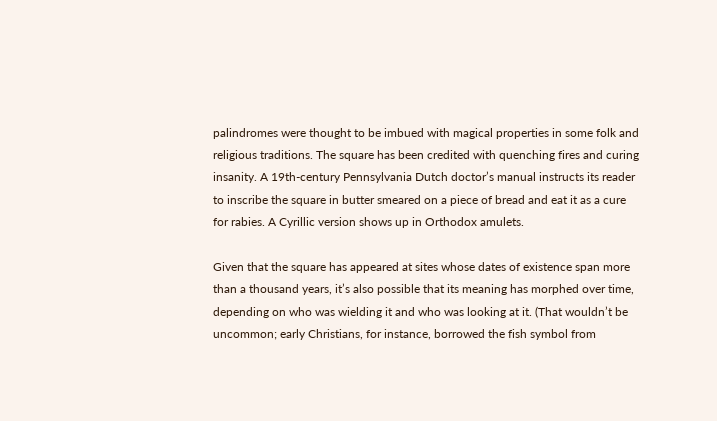palindromes were thought to be imbued with magical properties in some folk and religious traditions. The square has been credited with quenching fires and curing insanity. A 19th-century Pennsylvania Dutch doctor’s manual instructs its reader to inscribe the square in butter smeared on a piece of bread and eat it as a cure for rabies. A Cyrillic version shows up in Orthodox amulets.

Given that the square has appeared at sites whose dates of existence span more than a thousand years, it’s also possible that its meaning has morphed over time, depending on who was wielding it and who was looking at it. (That wouldn’t be uncommon; early Christians, for instance, borrowed the fish symbol from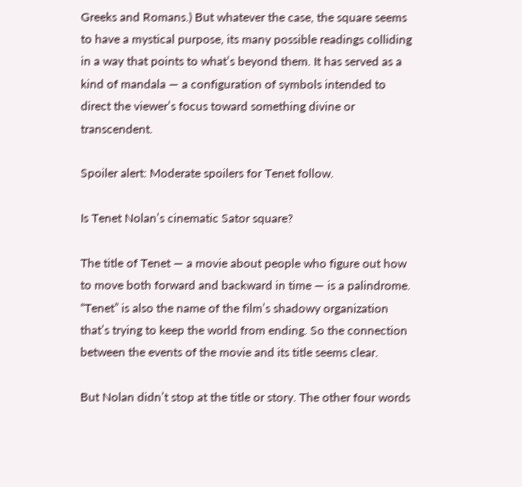Greeks and Romans.) But whatever the case, the square seems to have a mystical purpose, its many possible readings colliding in a way that points to what’s beyond them. It has served as a kind of mandala — a configuration of symbols intended to direct the viewer’s focus toward something divine or transcendent.

Spoiler alert: Moderate spoilers for Tenet follow.

Is Tenet Nolan’s cinematic Sator square?

The title of Tenet — a movie about people who figure out how to move both forward and backward in time — is a palindrome. “Tenet” is also the name of the film’s shadowy organization that’s trying to keep the world from ending. So the connection between the events of the movie and its title seems clear.

But Nolan didn’t stop at the title or story. The other four words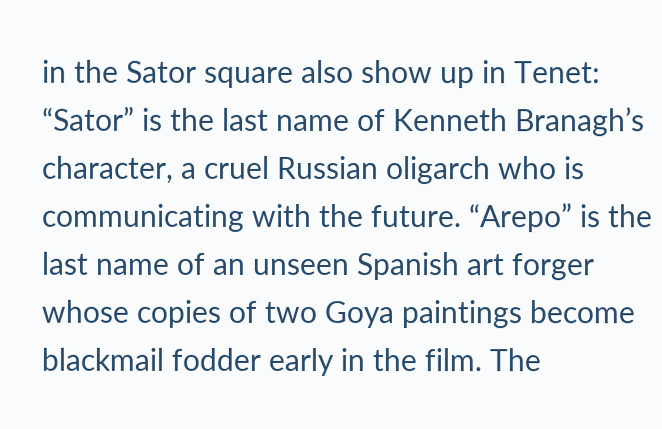in the Sator square also show up in Tenet: “Sator” is the last name of Kenneth Branagh’s character, a cruel Russian oligarch who is communicating with the future. “Arepo” is the last name of an unseen Spanish art forger whose copies of two Goya paintings become blackmail fodder early in the film. The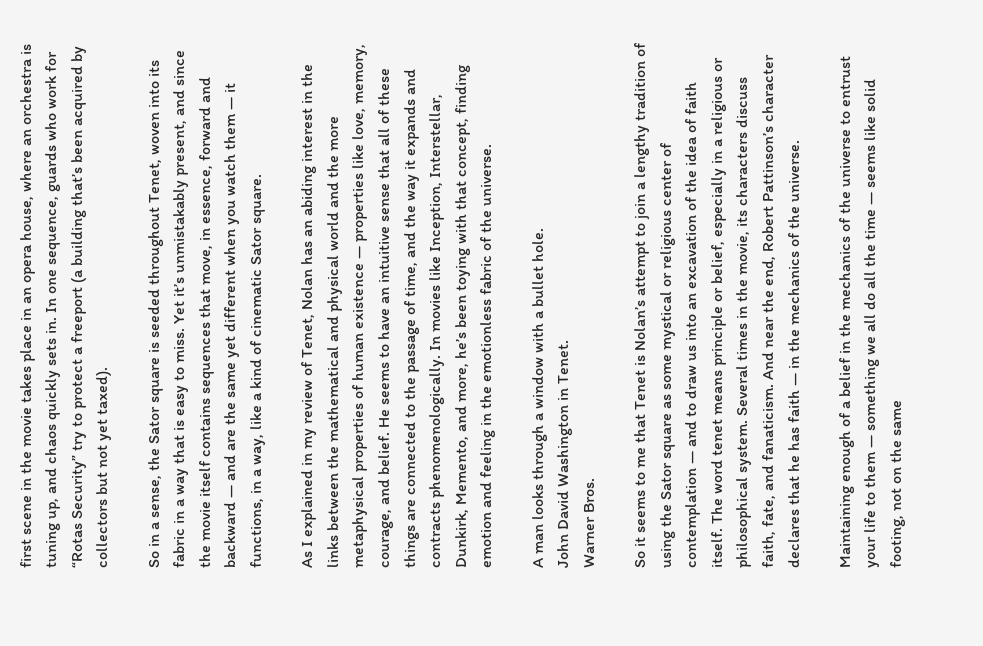first scene in the movie takes place in an opera house, where an orchestra is tuning up, and chaos quickly sets in. In one sequence, guards who work for “Rotas Security” try to protect a freeport (a building that’s been acquired by collectors but not yet taxed).

So in a sense, the Sator square is seeded throughout Tenet, woven into its fabric in a way that is easy to miss. Yet it’s unmistakably present, and since the movie itself contains sequences that move, in essence, forward and backward — and are the same yet different when you watch them — it functions, in a way, like a kind of cinematic Sator square.

As I explained in my review of Tenet, Nolan has an abiding interest in the links between the mathematical and physical world and the more metaphysical properties of human existence — properties like love, memory, courage, and belief. He seems to have an intuitive sense that all of these things are connected to the passage of time, and the way it expands and contracts phenomenologically. In movies like Inception, Interstellar, Dunkirk, Memento, and more, he’s been toying with that concept, finding emotion and feeling in the emotionless fabric of the universe.

A man looks through a window with a bullet hole.
John David Washington in Tenet.
Warner Bros.

So it seems to me that Tenet is Nolan’s attempt to join a lengthy tradition of using the Sator square as some mystical or religious center of contemplation — and to draw us into an excavation of the idea of faith itself. The word tenet means principle or belief, especially in a religious or philosophical system. Several times in the movie, its characters discuss faith, fate, and fanaticism. And near the end, Robert Pattinson’s character declares that he has faith — in the mechanics of the universe.

Maintaining enough of a belief in the mechanics of the universe to entrust your life to them — something we all do all the time — seems like solid footing, not on the same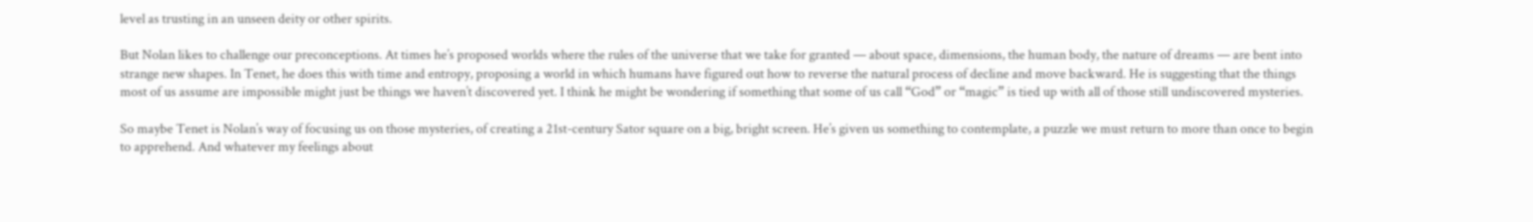level as trusting in an unseen deity or other spirits.

But Nolan likes to challenge our preconceptions. At times he’s proposed worlds where the rules of the universe that we take for granted — about space, dimensions, the human body, the nature of dreams — are bent into strange new shapes. In Tenet, he does this with time and entropy, proposing a world in which humans have figured out how to reverse the natural process of decline and move backward. He is suggesting that the things most of us assume are impossible might just be things we haven’t discovered yet. I think he might be wondering if something that some of us call “God” or “magic” is tied up with all of those still undiscovered mysteries.

So maybe Tenet is Nolan’s way of focusing us on those mysteries, of creating a 21st-century Sator square on a big, bright screen. He’s given us something to contemplate, a puzzle we must return to more than once to begin to apprehend. And whatever my feelings about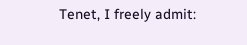Tenet, I freely admit: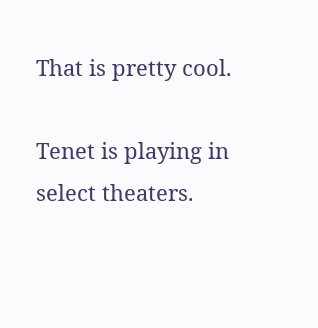That is pretty cool.

Tenet is playing in select theaters.